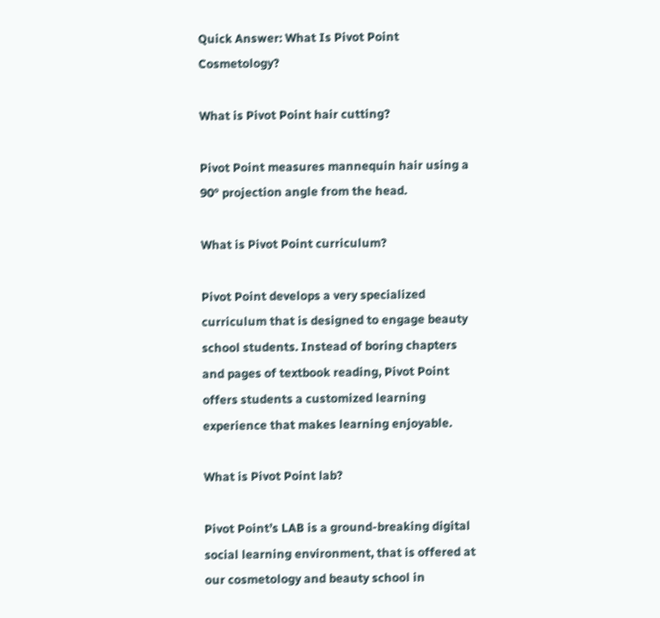Quick Answer: What Is Pivot Point Cosmetology?

What is Pivot Point hair cutting?

Pivot Point measures mannequin hair using a 90° projection angle from the head.

What is Pivot Point curriculum?

Pivot Point develops a very specialized curriculum that is designed to engage beauty school students. Instead of boring chapters and pages of textbook reading, Pivot Point offers students a customized learning experience that makes learning enjoyable.

What is Pivot Point lab?

Pivot Point’s LAB is a ground-breaking digital social learning environment, that is offered at our cosmetology and beauty school in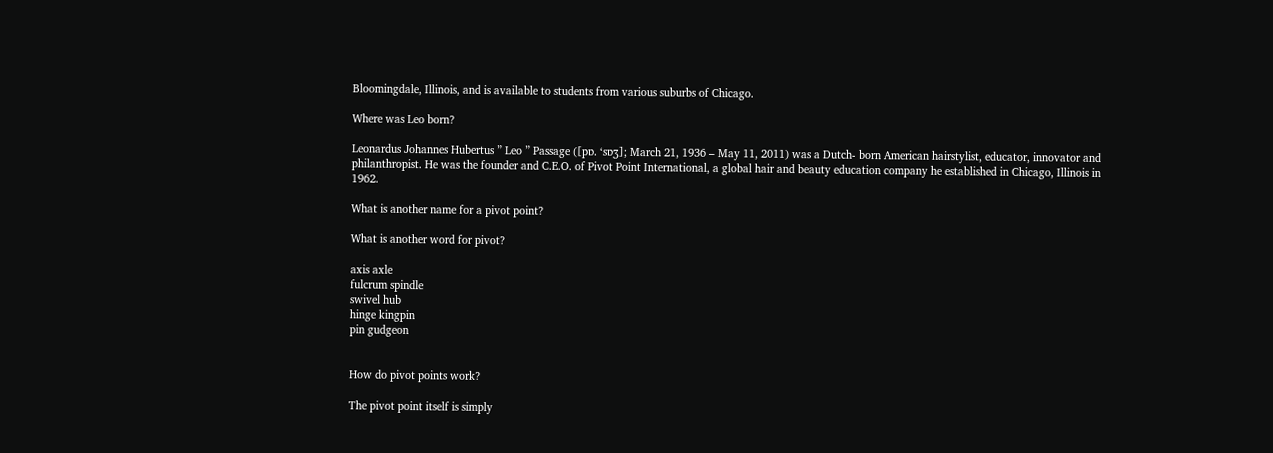Bloomingdale, Illinois, and is available to students from various suburbs of Chicago.

Where was Leo born?

Leonardus Johannes Hubertus ” Leo ” Passage ([pɒ. ‘sɒʒ]; March 21, 1936 – May 11, 2011) was a Dutch- born American hairstylist, educator, innovator and philanthropist. He was the founder and C.E.O. of Pivot Point International, a global hair and beauty education company he established in Chicago, Illinois in 1962.

What is another name for a pivot point?

What is another word for pivot?

axis axle
fulcrum spindle
swivel hub
hinge kingpin
pin gudgeon


How do pivot points work?

The pivot point itself is simply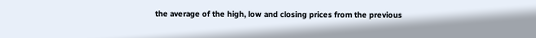the average of the high, low and closing prices from the previous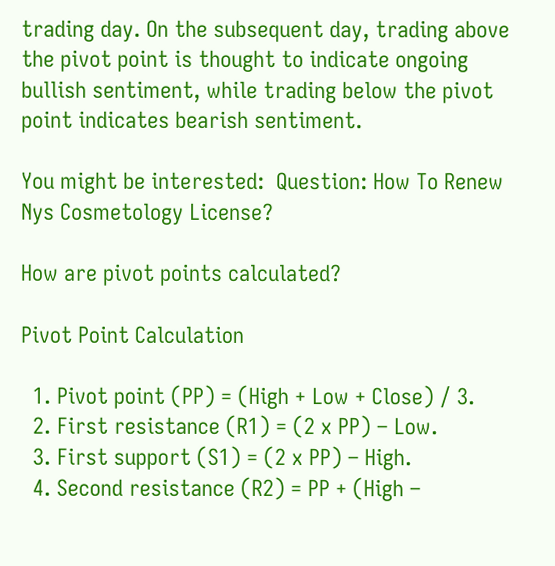trading day. On the subsequent day, trading above the pivot point is thought to indicate ongoing bullish sentiment, while trading below the pivot point indicates bearish sentiment.

You might be interested:  Question: How To Renew Nys Cosmetology License?

How are pivot points calculated?

Pivot Point Calculation

  1. Pivot point (PP) = (High + Low + Close) / 3.
  2. First resistance (R1) = (2 x PP) – Low.
  3. First support (S1) = (2 x PP) – High.
  4. Second resistance (R2) = PP + (High –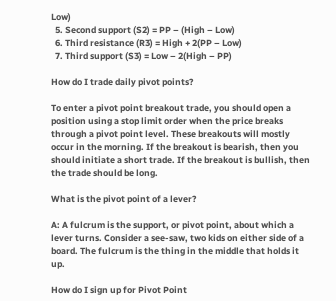Low)
  5. Second support (S2) = PP – (High – Low)
  6. Third resistance (R3) = High + 2(PP – Low)
  7. Third support (S3) = Low – 2(High – PP)

How do I trade daily pivot points?

To enter a pivot point breakout trade, you should open a position using a stop limit order when the price breaks through a pivot point level. These breakouts will mostly occur in the morning. If the breakout is bearish, then you should initiate a short trade. If the breakout is bullish, then the trade should be long.

What is the pivot point of a lever?

A: A fulcrum is the support, or pivot point, about which a lever turns. Consider a see-saw, two kids on either side of a board. The fulcrum is the thing in the middle that holds it up.

How do I sign up for Pivot Point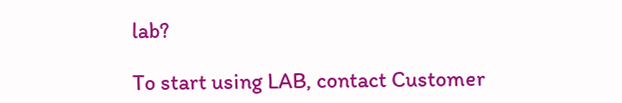lab?

To start using LAB, contact Customer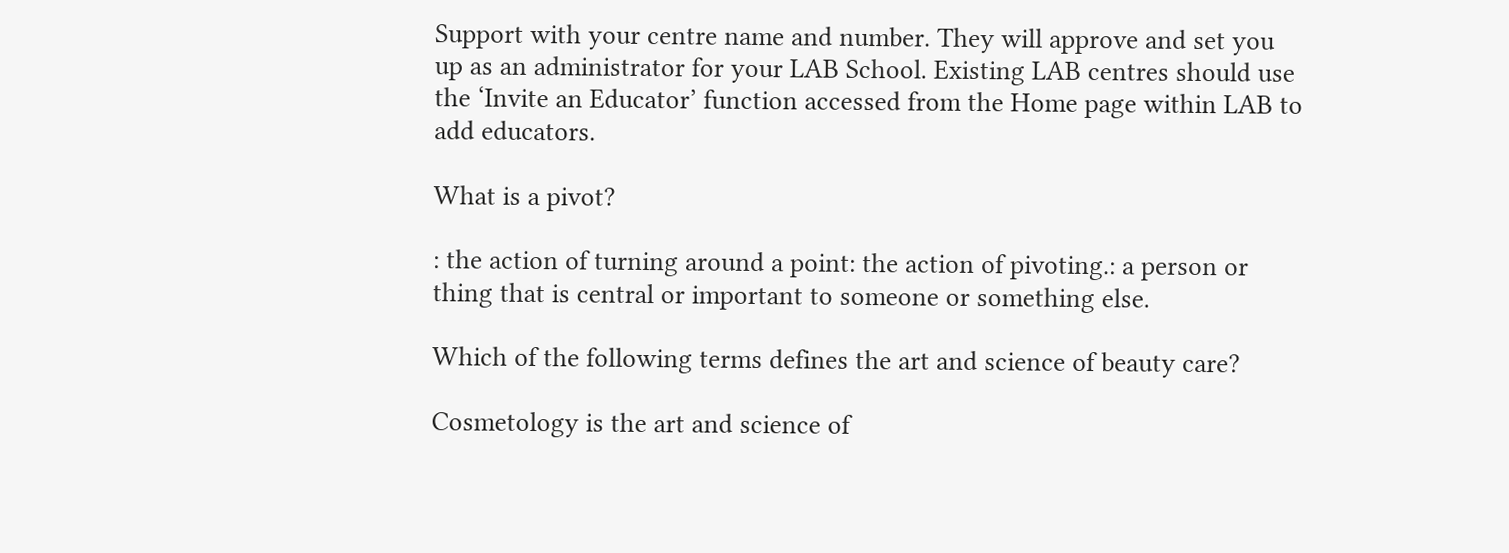Support with your centre name and number. They will approve and set you up as an administrator for your LAB School. Existing LAB centres should use the ‘Invite an Educator’ function accessed from the Home page within LAB to add educators.

What is a pivot?

: the action of turning around a point: the action of pivoting.: a person or thing that is central or important to someone or something else.

Which of the following terms defines the art and science of beauty care?

Cosmetology is the art and science of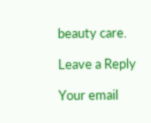beauty care.

Leave a Reply

Your email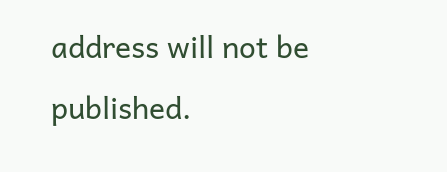address will not be published.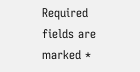Required fields are marked *